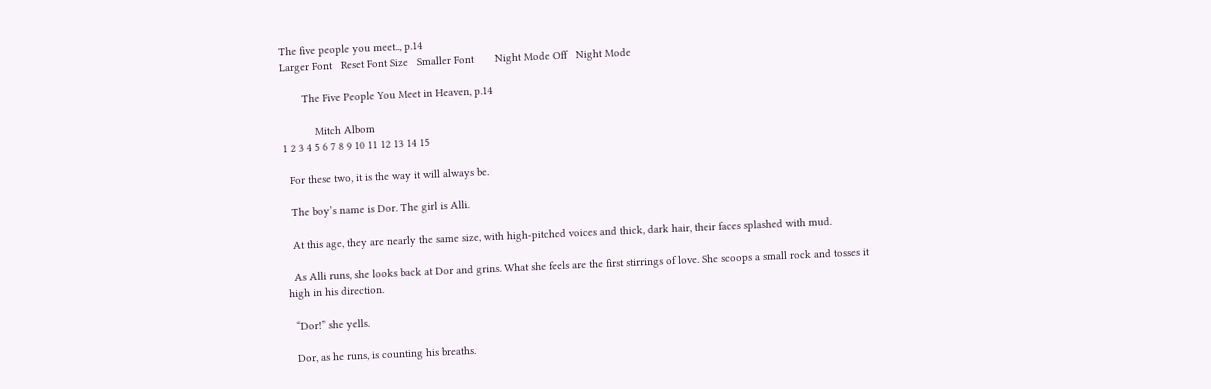The five people you meet.., p.14
Larger Font   Reset Font Size   Smaller Font       Night Mode Off   Night Mode

       The Five People You Meet in Heaven, p.14

           Mitch Albom
1 2 3 4 5 6 7 8 9 10 11 12 13 14 15

  For these two, it is the way it will always be.

  The boy’s name is Dor. The girl is Alli.

  At this age, they are nearly the same size, with high-pitched voices and thick, dark hair, their faces splashed with mud.

  As Alli runs, she looks back at Dor and grins. What she feels are the first stirrings of love. She scoops a small rock and tosses it high in his direction.

  “Dor!” she yells.

  Dor, as he runs, is counting his breaths.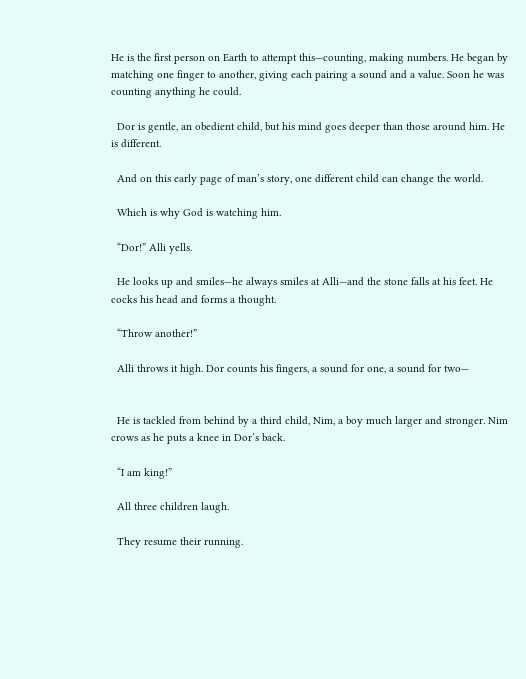He is the first person on Earth to attempt this—counting, making numbers. He began by matching one finger to another, giving each pairing a sound and a value. Soon he was counting anything he could.

  Dor is gentle, an obedient child, but his mind goes deeper than those around him. He is different.

  And on this early page of man’s story, one different child can change the world.

  Which is why God is watching him.

  “Dor!” Alli yells.

  He looks up and smiles—he always smiles at Alli—and the stone falls at his feet. He cocks his head and forms a thought.

  “Throw another!”

  Alli throws it high. Dor counts his fingers, a sound for one, a sound for two—


  He is tackled from behind by a third child, Nim, a boy much larger and stronger. Nim crows as he puts a knee in Dor’s back.

  “I am king!”

  All three children laugh.

  They resume their running.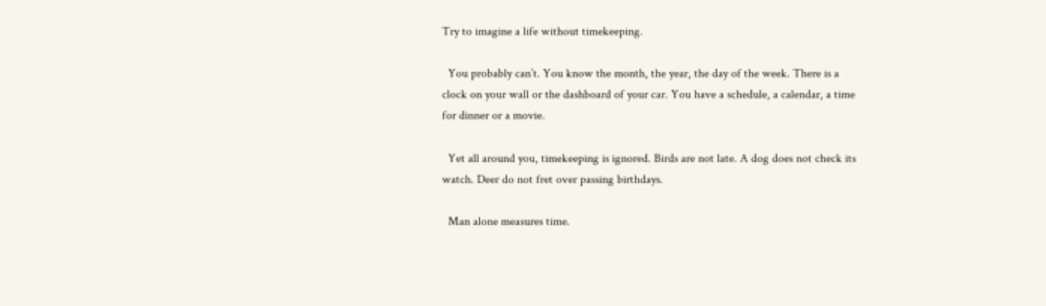Try to imagine a life without timekeeping.

  You probably can’t. You know the month, the year, the day of the week. There is a clock on your wall or the dashboard of your car. You have a schedule, a calendar, a time for dinner or a movie.

  Yet all around you, timekeeping is ignored. Birds are not late. A dog does not check its watch. Deer do not fret over passing birthdays.

  Man alone measures time.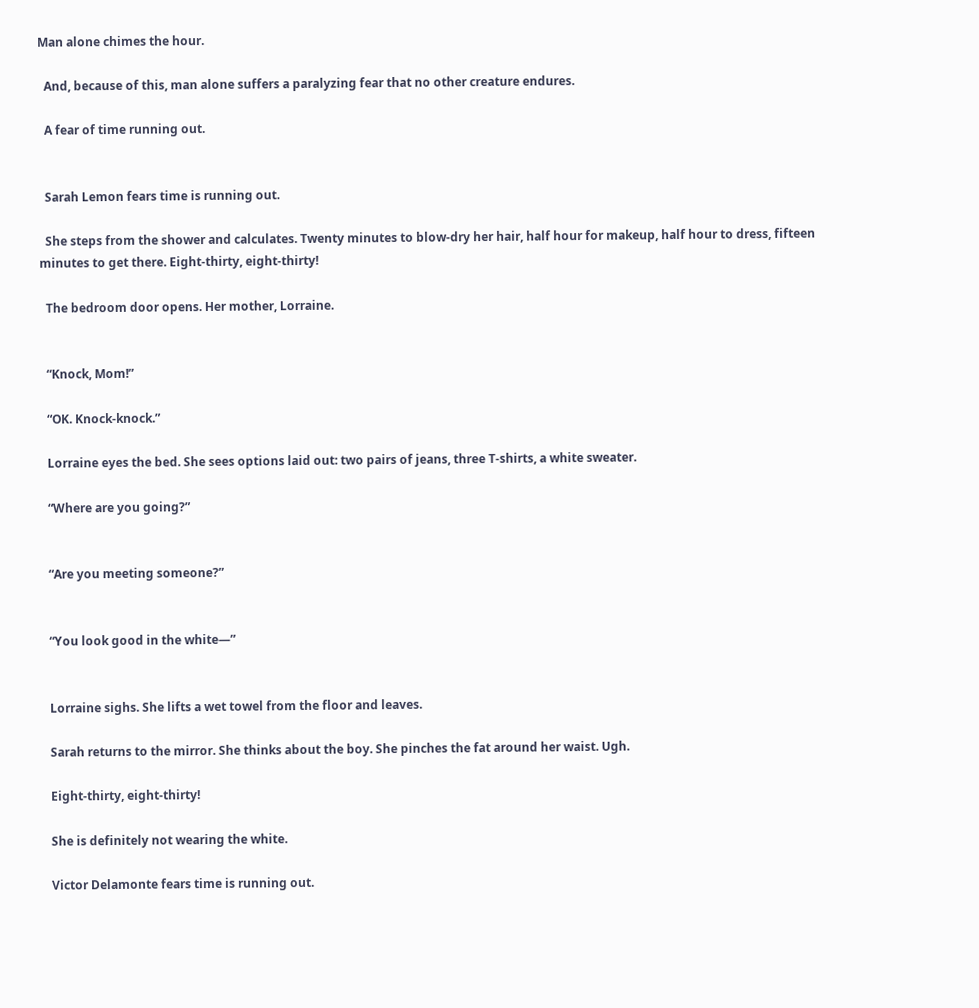Man alone chimes the hour.

  And, because of this, man alone suffers a paralyzing fear that no other creature endures.

  A fear of time running out.


  Sarah Lemon fears time is running out.

  She steps from the shower and calculates. Twenty minutes to blow-dry her hair, half hour for makeup, half hour to dress, fifteen minutes to get there. Eight-thirty, eight-thirty!

  The bedroom door opens. Her mother, Lorraine.


  “Knock, Mom!”

  “OK. Knock-knock.”

  Lorraine eyes the bed. She sees options laid out: two pairs of jeans, three T-shirts, a white sweater.

  “Where are you going?”


  “Are you meeting someone?”


  “You look good in the white—”


  Lorraine sighs. She lifts a wet towel from the floor and leaves.

  Sarah returns to the mirror. She thinks about the boy. She pinches the fat around her waist. Ugh.

  Eight-thirty, eight-thirty!

  She is definitely not wearing the white.

  Victor Delamonte fears time is running out.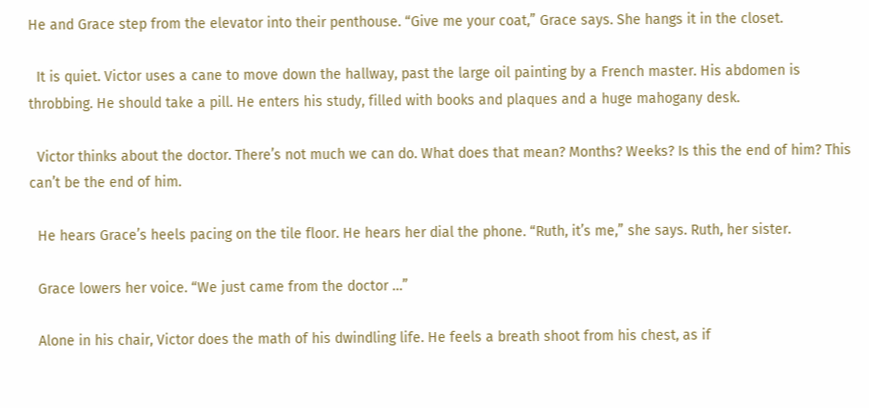He and Grace step from the elevator into their penthouse. “Give me your coat,” Grace says. She hangs it in the closet.

  It is quiet. Victor uses a cane to move down the hallway, past the large oil painting by a French master. His abdomen is throbbing. He should take a pill. He enters his study, filled with books and plaques and a huge mahogany desk.

  Victor thinks about the doctor. There’s not much we can do. What does that mean? Months? Weeks? Is this the end of him? This can’t be the end of him.

  He hears Grace’s heels pacing on the tile floor. He hears her dial the phone. “Ruth, it’s me,” she says. Ruth, her sister.

  Grace lowers her voice. “We just came from the doctor …”

  Alone in his chair, Victor does the math of his dwindling life. He feels a breath shoot from his chest, as if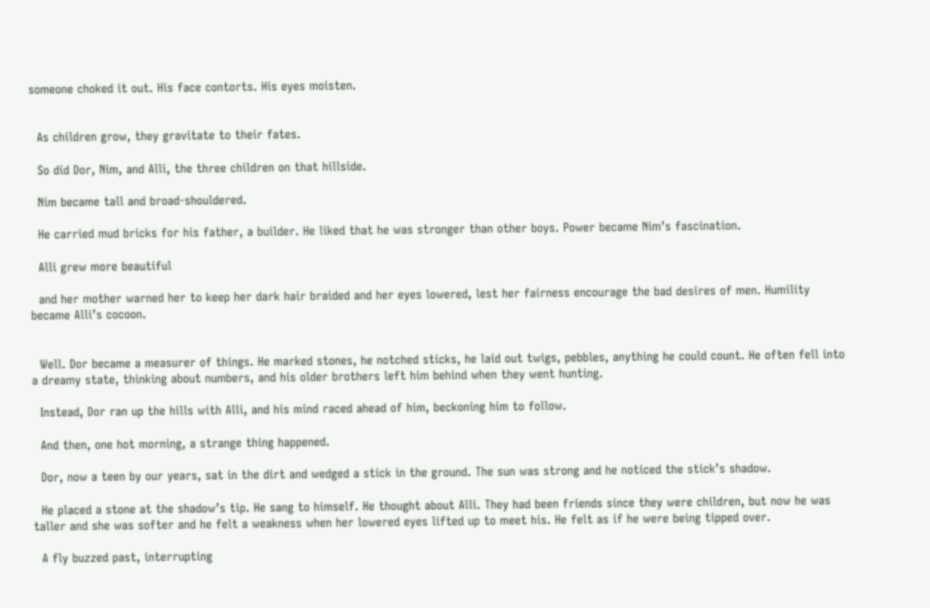someone choked it out. His face contorts. His eyes moisten.


  As children grow, they gravitate to their fates.

  So did Dor, Nim, and Alli, the three children on that hillside.

  Nim became tall and broad-shouldered.

  He carried mud bricks for his father, a builder. He liked that he was stronger than other boys. Power became Nim’s fascination.

  Alli grew more beautiful

  and her mother warned her to keep her dark hair braided and her eyes lowered, lest her fairness encourage the bad desires of men. Humility became Alli’s cocoon.


  Well. Dor became a measurer of things. He marked stones, he notched sticks, he laid out twigs, pebbles, anything he could count. He often fell into a dreamy state, thinking about numbers, and his older brothers left him behind when they went hunting.

  Instead, Dor ran up the hills with Alli, and his mind raced ahead of him, beckoning him to follow.

  And then, one hot morning, a strange thing happened.

  Dor, now a teen by our years, sat in the dirt and wedged a stick in the ground. The sun was strong and he noticed the stick’s shadow.

  He placed a stone at the shadow’s tip. He sang to himself. He thought about Alli. They had been friends since they were children, but now he was taller and she was softer and he felt a weakness when her lowered eyes lifted up to meet his. He felt as if he were being tipped over.

  A fly buzzed past, interrupting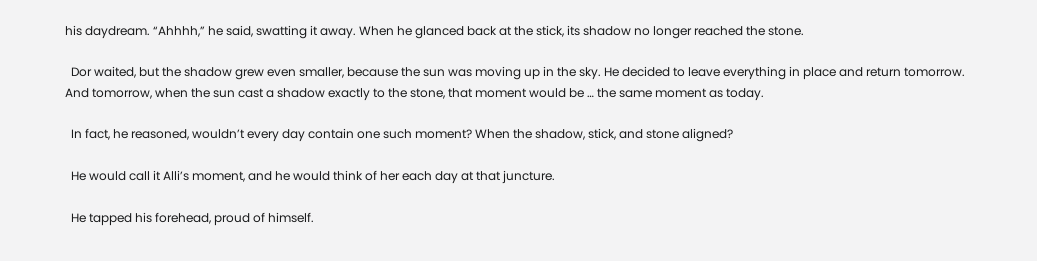his daydream. “Ahhhh,” he said, swatting it away. When he glanced back at the stick, its shadow no longer reached the stone.

  Dor waited, but the shadow grew even smaller, because the sun was moving up in the sky. He decided to leave everything in place and return tomorrow. And tomorrow, when the sun cast a shadow exactly to the stone, that moment would be … the same moment as today.

  In fact, he reasoned, wouldn’t every day contain one such moment? When the shadow, stick, and stone aligned?

  He would call it Alli’s moment, and he would think of her each day at that juncture.

  He tapped his forehead, proud of himself.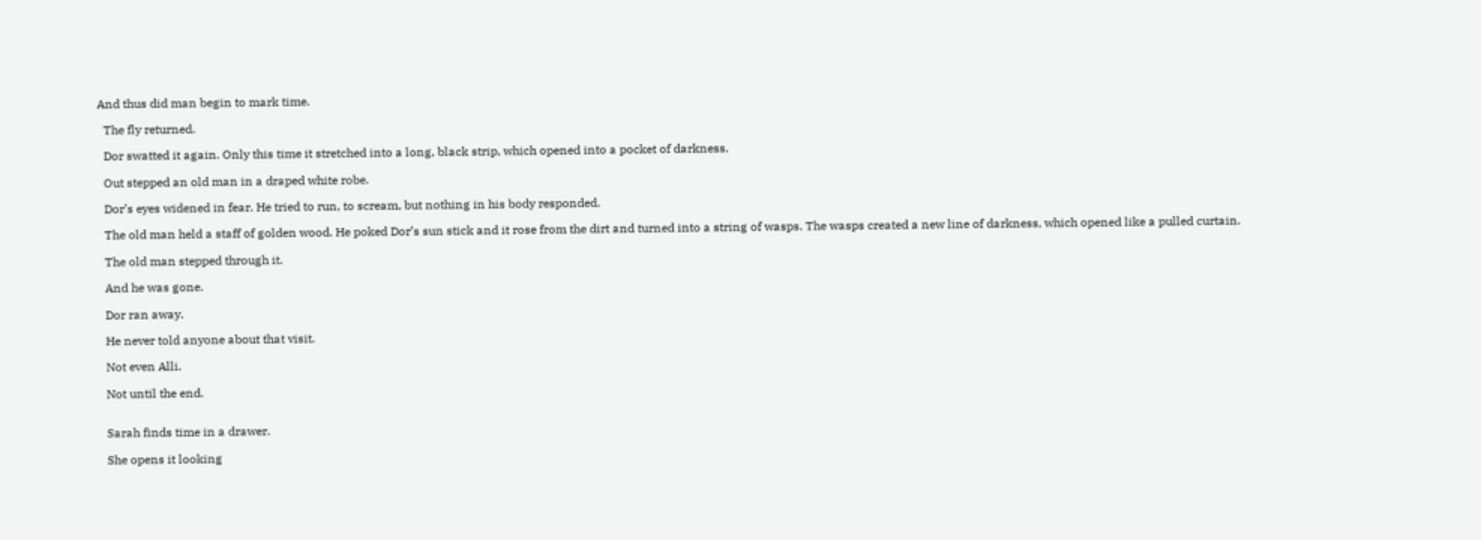And thus did man begin to mark time.

  The fly returned.

  Dor swatted it again. Only this time it stretched into a long, black strip, which opened into a pocket of darkness.

  Out stepped an old man in a draped white robe.

  Dor’s eyes widened in fear. He tried to run, to scream, but nothing in his body responded.

  The old man held a staff of golden wood. He poked Dor’s sun stick and it rose from the dirt and turned into a string of wasps. The wasps created a new line of darkness, which opened like a pulled curtain.

  The old man stepped through it.

  And he was gone.

  Dor ran away.

  He never told anyone about that visit.

  Not even Alli.

  Not until the end.


  Sarah finds time in a drawer.

  She opens it looking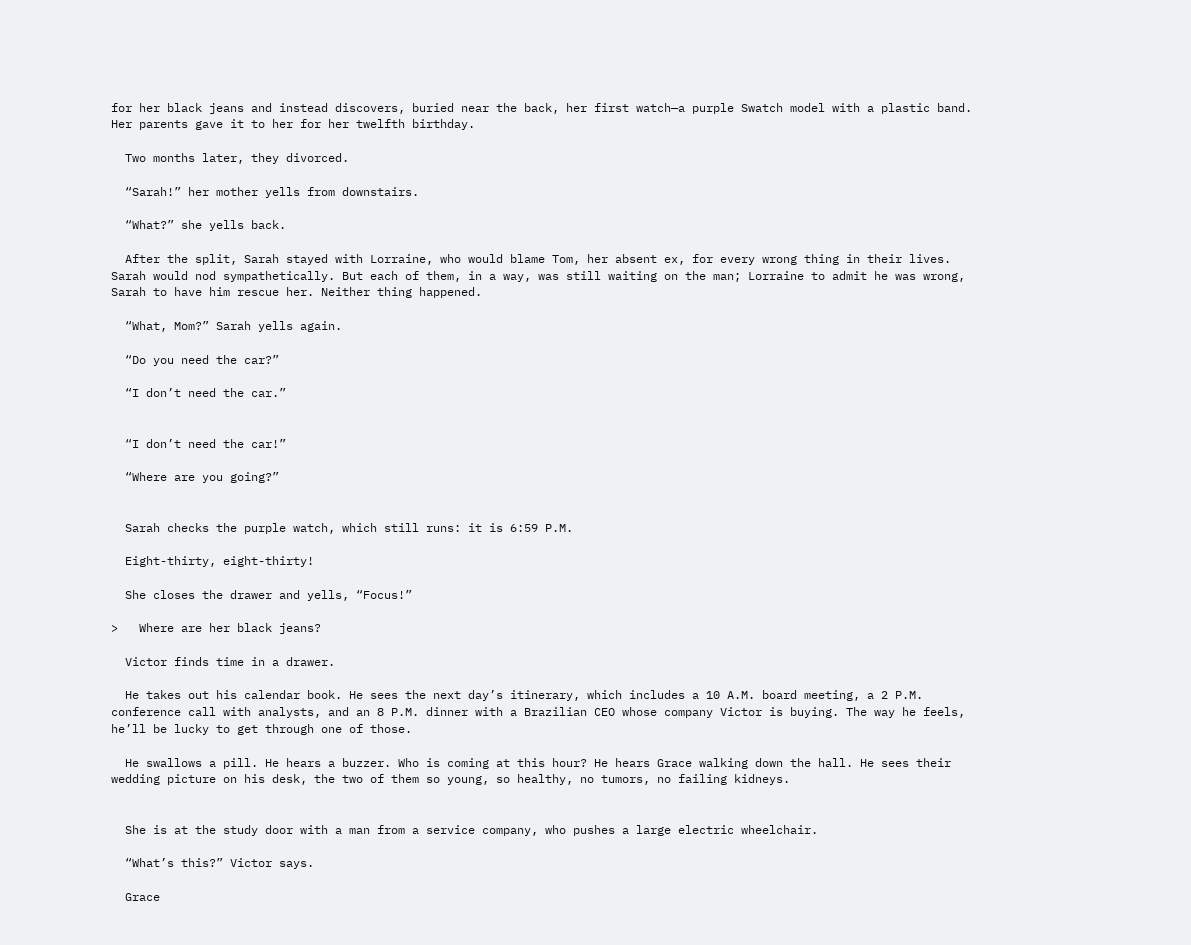for her black jeans and instead discovers, buried near the back, her first watch—a purple Swatch model with a plastic band. Her parents gave it to her for her twelfth birthday.

  Two months later, they divorced.

  “Sarah!” her mother yells from downstairs.

  “What?” she yells back.

  After the split, Sarah stayed with Lorraine, who would blame Tom, her absent ex, for every wrong thing in their lives. Sarah would nod sympathetically. But each of them, in a way, was still waiting on the man; Lorraine to admit he was wrong, Sarah to have him rescue her. Neither thing happened.

  “What, Mom?” Sarah yells again.

  “Do you need the car?”

  “I don’t need the car.”


  “I don’t need the car!”

  “Where are you going?”


  Sarah checks the purple watch, which still runs: it is 6:59 P.M.

  Eight-thirty, eight-thirty!

  She closes the drawer and yells, “Focus!”

>   Where are her black jeans?

  Victor finds time in a drawer.

  He takes out his calendar book. He sees the next day’s itinerary, which includes a 10 A.M. board meeting, a 2 P.M. conference call with analysts, and an 8 P.M. dinner with a Brazilian CEO whose company Victor is buying. The way he feels, he’ll be lucky to get through one of those.

  He swallows a pill. He hears a buzzer. Who is coming at this hour? He hears Grace walking down the hall. He sees their wedding picture on his desk, the two of them so young, so healthy, no tumors, no failing kidneys.


  She is at the study door with a man from a service company, who pushes a large electric wheelchair.

  “What’s this?” Victor says.

  Grace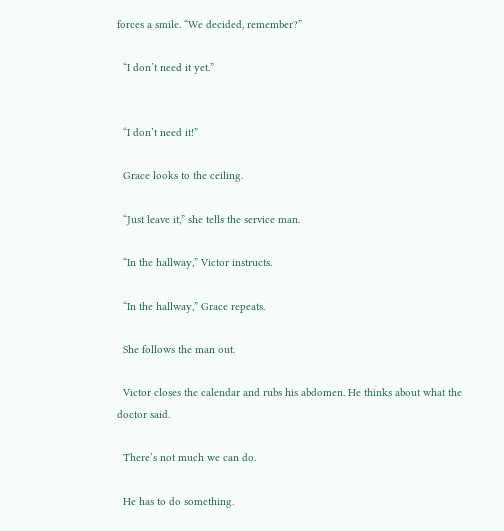forces a smile. “We decided, remember?”

  “I don’t need it yet.”


  “I don’t need it!”

  Grace looks to the ceiling.

  “Just leave it,” she tells the service man.

  “In the hallway,” Victor instructs.

  “In the hallway,” Grace repeats.

  She follows the man out.

  Victor closes the calendar and rubs his abdomen. He thinks about what the doctor said.

  There’s not much we can do.

  He has to do something.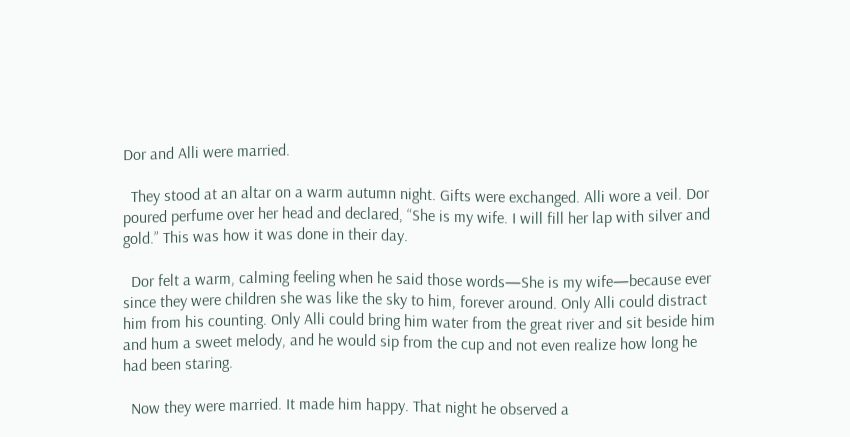Dor and Alli were married.

  They stood at an altar on a warm autumn night. Gifts were exchanged. Alli wore a veil. Dor poured perfume over her head and declared, “She is my wife. I will fill her lap with silver and gold.” This was how it was done in their day.

  Dor felt a warm, calming feeling when he said those words—She is my wife—because ever since they were children she was like the sky to him, forever around. Only Alli could distract him from his counting. Only Alli could bring him water from the great river and sit beside him and hum a sweet melody, and he would sip from the cup and not even realize how long he had been staring.

  Now they were married. It made him happy. That night he observed a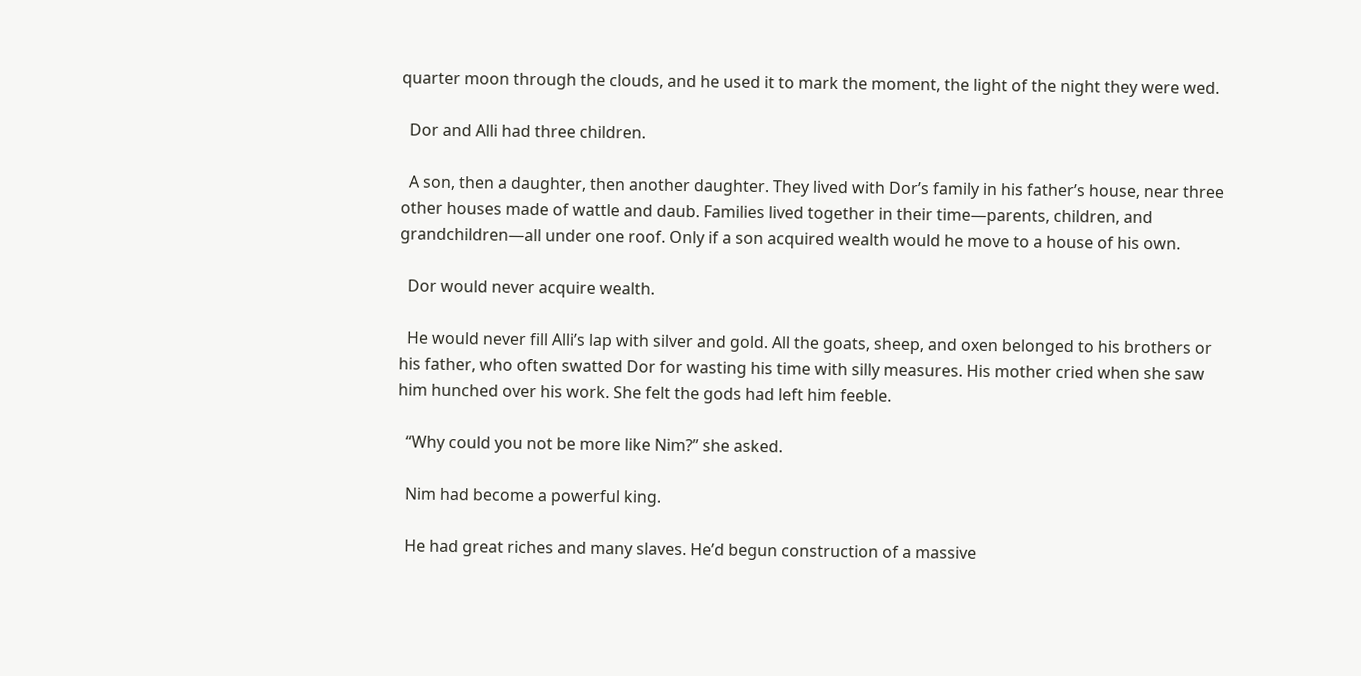quarter moon through the clouds, and he used it to mark the moment, the light of the night they were wed.

  Dor and Alli had three children.

  A son, then a daughter, then another daughter. They lived with Dor’s family in his father’s house, near three other houses made of wattle and daub. Families lived together in their time—parents, children, and grandchildren—all under one roof. Only if a son acquired wealth would he move to a house of his own.

  Dor would never acquire wealth.

  He would never fill Alli’s lap with silver and gold. All the goats, sheep, and oxen belonged to his brothers or his father, who often swatted Dor for wasting his time with silly measures. His mother cried when she saw him hunched over his work. She felt the gods had left him feeble.

  “Why could you not be more like Nim?” she asked.

  Nim had become a powerful king.

  He had great riches and many slaves. He’d begun construction of a massive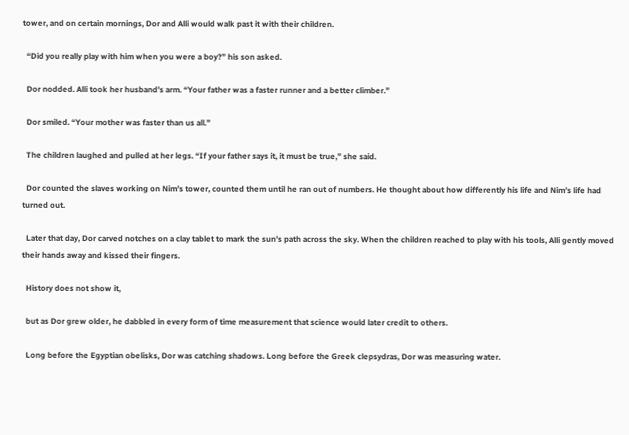tower, and on certain mornings, Dor and Alli would walk past it with their children.

  “Did you really play with him when you were a boy?” his son asked.

  Dor nodded. Alli took her husband’s arm. “Your father was a faster runner and a better climber.”

  Dor smiled. “Your mother was faster than us all.”

  The children laughed and pulled at her legs. “If your father says it, it must be true,” she said.

  Dor counted the slaves working on Nim’s tower, counted them until he ran out of numbers. He thought about how differently his life and Nim’s life had turned out.

  Later that day, Dor carved notches on a clay tablet to mark the sun’s path across the sky. When the children reached to play with his tools, Alli gently moved their hands away and kissed their fingers.

  History does not show it,

  but as Dor grew older, he dabbled in every form of time measurement that science would later credit to others.

  Long before the Egyptian obelisks, Dor was catching shadows. Long before the Greek clepsydras, Dor was measuring water.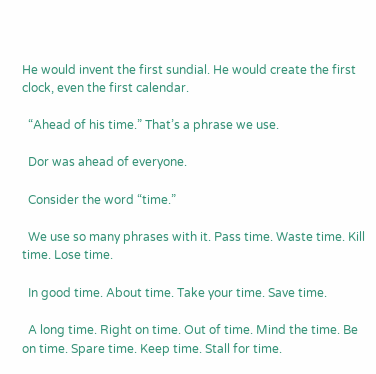He would invent the first sundial. He would create the first clock, even the first calendar.

  “Ahead of his time.” That’s a phrase we use.

  Dor was ahead of everyone.

  Consider the word “time.”

  We use so many phrases with it. Pass time. Waste time. Kill time. Lose time.

  In good time. About time. Take your time. Save time.

  A long time. Right on time. Out of time. Mind the time. Be on time. Spare time. Keep time. Stall for time.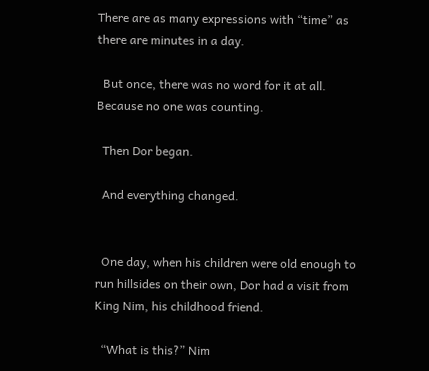There are as many expressions with “time” as there are minutes in a day.

  But once, there was no word for it at all. Because no one was counting.

  Then Dor began.

  And everything changed.


  One day, when his children were old enough to run hillsides on their own, Dor had a visit from King Nim, his childhood friend.

  “What is this?” Nim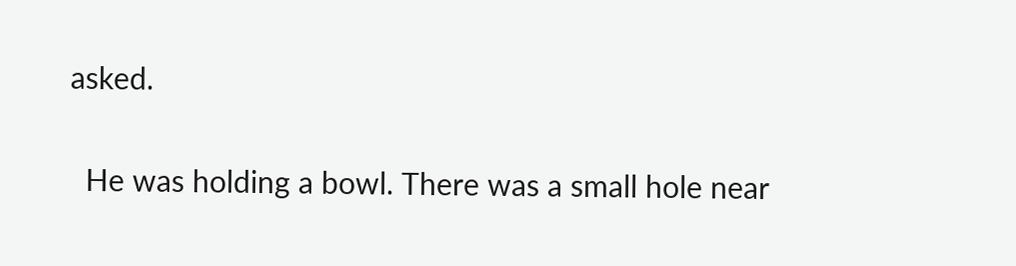asked.

  He was holding a bowl. There was a small hole near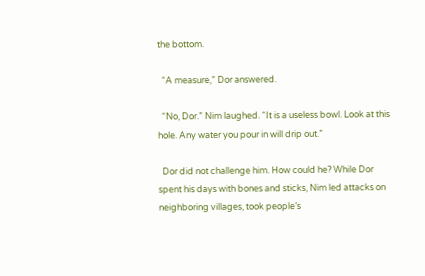the bottom.

  “A measure,” Dor answered.

  “No, Dor.” Nim laughed. “It is a useless bowl. Look at this hole. Any water you pour in will drip out.”

  Dor did not challenge him. How could he? While Dor spent his days with bones and sticks, Nim led attacks on neighboring villages, took people’s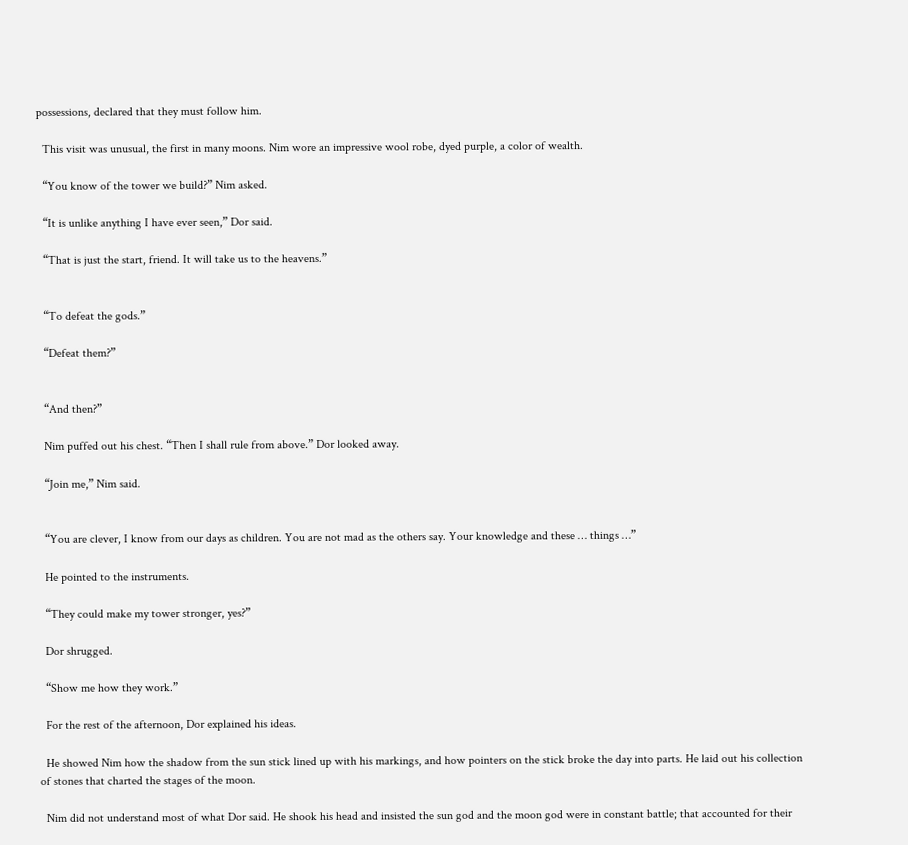possessions, declared that they must follow him.

  This visit was unusual, the first in many moons. Nim wore an impressive wool robe, dyed purple, a color of wealth.

  “You know of the tower we build?” Nim asked.

  “It is unlike anything I have ever seen,” Dor said.

  “That is just the start, friend. It will take us to the heavens.”


  “To defeat the gods.”

  “Defeat them?”


  “And then?”

  Nim puffed out his chest. “Then I shall rule from above.” Dor looked away.

  “Join me,” Nim said.


  “You are clever, I know from our days as children. You are not mad as the others say. Your knowledge and these … things …”

  He pointed to the instruments.

  “They could make my tower stronger, yes?”

  Dor shrugged.

  “Show me how they work.”

  For the rest of the afternoon, Dor explained his ideas.

  He showed Nim how the shadow from the sun stick lined up with his markings, and how pointers on the stick broke the day into parts. He laid out his collection of stones that charted the stages of the moon.

  Nim did not understand most of what Dor said. He shook his head and insisted the sun god and the moon god were in constant battle; that accounted for their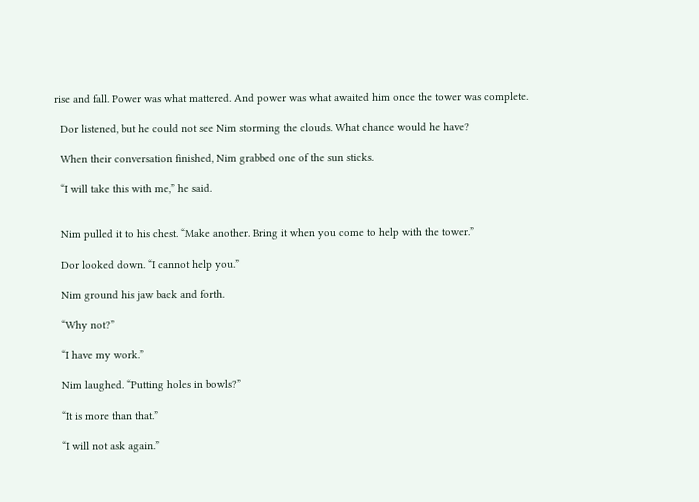rise and fall. Power was what mattered. And power was what awaited him once the tower was complete.

  Dor listened, but he could not see Nim storming the clouds. What chance would he have?

  When their conversation finished, Nim grabbed one of the sun sticks.

  “I will take this with me,” he said.


  Nim pulled it to his chest. “Make another. Bring it when you come to help with the tower.”

  Dor looked down. “I cannot help you.”

  Nim ground his jaw back and forth.

  “Why not?”

  “I have my work.”

  Nim laughed. “Putting holes in bowls?”

  “It is more than that.”

  “I will not ask again.”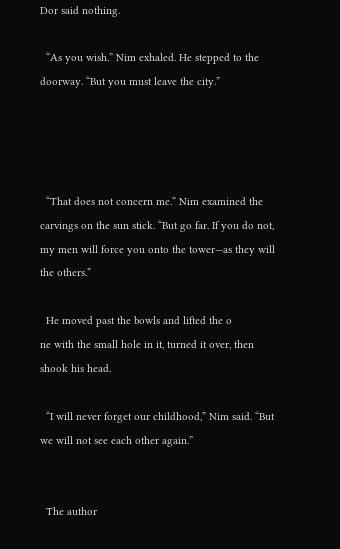Dor said nothing.

  “As you wish.” Nim exhaled. He stepped to the doorway. “But you must leave the city.”




  “That does not concern me.” Nim examined the carvings on the sun stick. “But go far. If you do not, my men will force you onto the tower—as they will the others.”

  He moved past the bowls and lifted the o
ne with the small hole in it, turned it over, then shook his head.

  “I will never forget our childhood,” Nim said. “But we will not see each other again.”


  The author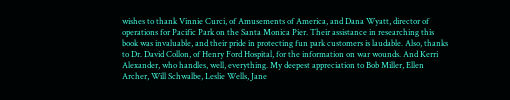wishes to thank Vinnie Curci, of Amusements of America, and Dana Wyatt, director of operations for Pacific Park on the Santa Monica Pier. Their assistance in researching this book was invaluable, and their pride in protecting fun park customers is laudable. Also, thanks to Dr. David Collon, of Henry Ford Hospital, for the information on war wounds. And Kerri Alexander, who handles, well, everything. My deepest appreciation to Bob Miller, Ellen Archer, Will Schwalbe, Leslie Wells, Jane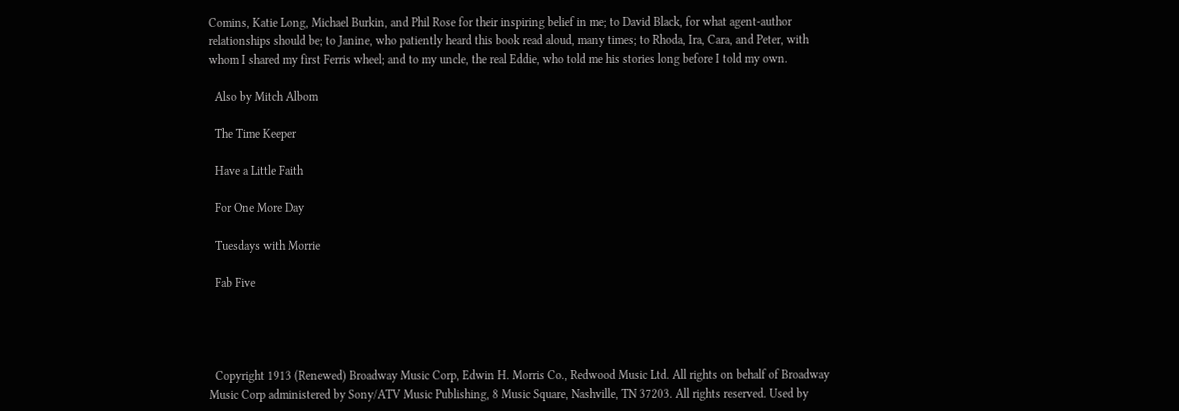Comins, Katie Long, Michael Burkin, and Phil Rose for their inspiring belief in me; to David Black, for what agent-author relationships should be; to Janine, who patiently heard this book read aloud, many times; to Rhoda, Ira, Cara, and Peter, with whom I shared my first Ferris wheel; and to my uncle, the real Eddie, who told me his stories long before I told my own.

  Also by Mitch Albom

  The Time Keeper

  Have a Little Faith

  For One More Day

  Tuesdays with Morrie

  Fab Five




  Copyright 1913 (Renewed) Broadway Music Corp, Edwin H. Morris Co., Redwood Music Ltd. All rights on behalf of Broadway Music Corp administered by Sony/ATV Music Publishing, 8 Music Square, Nashville, TN 37203. All rights reserved. Used by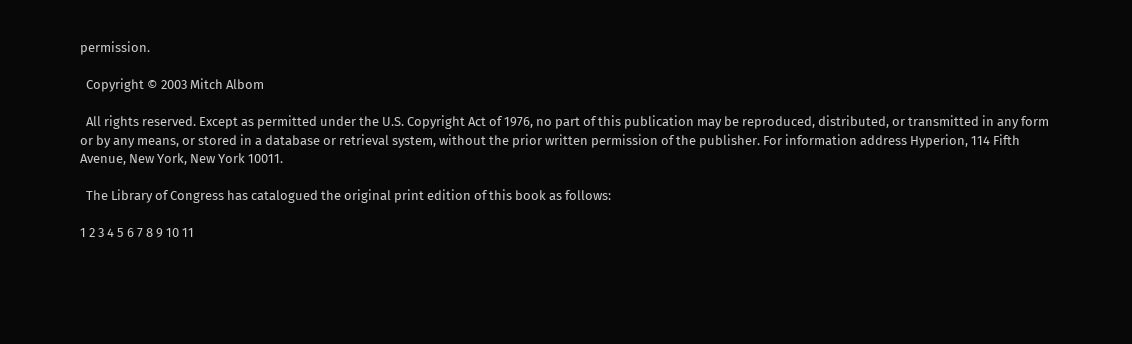permission.

  Copyright © 2003 Mitch Albom

  All rights reserved. Except as permitted under the U.S. Copyright Act of 1976, no part of this publication may be reproduced, distributed, or transmitted in any form or by any means, or stored in a database or retrieval system, without the prior written permission of the publisher. For information address Hyperion, 114 Fifth Avenue, New York, New York 10011.

  The Library of Congress has catalogued the original print edition of this book as follows:

1 2 3 4 5 6 7 8 9 10 11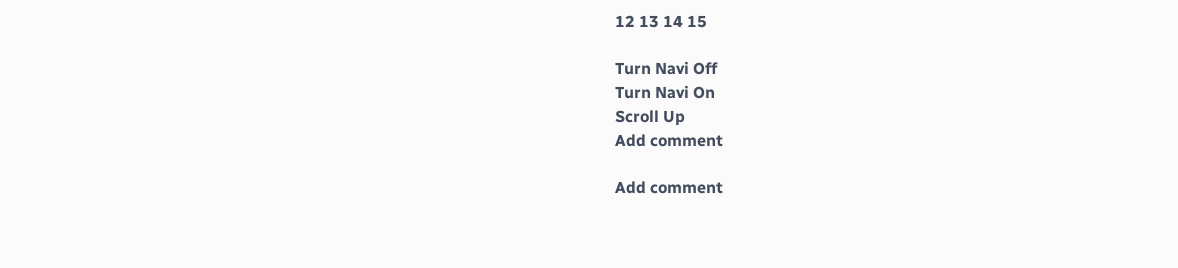12 13 14 15

Turn Navi Off
Turn Navi On
Scroll Up
Add comment

Add comment